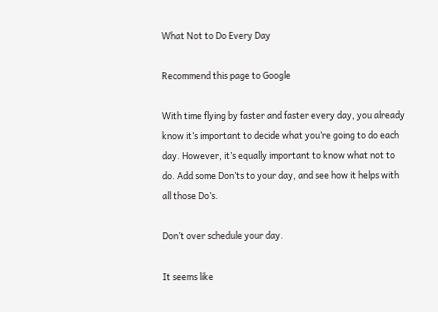What Not to Do Every Day

Recommend this page to Google

With time flying by faster and faster every day, you already know it’s important to decide what you’re going to do each day. However, it’s equally important to know what not to do. Add some Don’ts to your day, and see how it helps with all those Do’s.

Don’t over schedule your day.

It seems like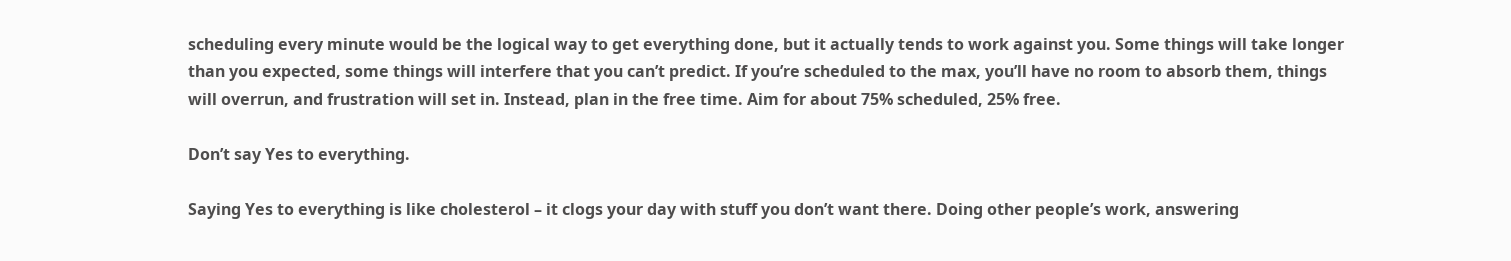scheduling every minute would be the logical way to get everything done, but it actually tends to work against you. Some things will take longer than you expected, some things will interfere that you can’t predict. If you’re scheduled to the max, you’ll have no room to absorb them, things will overrun, and frustration will set in. Instead, plan in the free time. Aim for about 75% scheduled, 25% free.

Don’t say Yes to everything.

Saying Yes to everything is like cholesterol – it clogs your day with stuff you don’t want there. Doing other people’s work, answering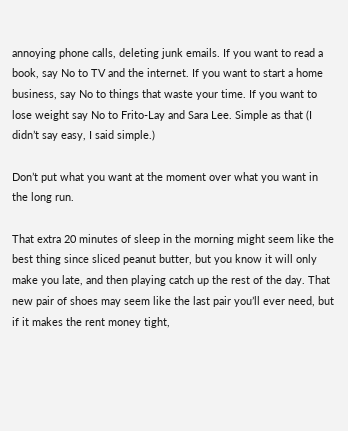annoying phone calls, deleting junk emails. If you want to read a book, say No to TV and the internet. If you want to start a home business, say No to things that waste your time. If you want to lose weight say No to Frito-Lay and Sara Lee. Simple as that (I didn’t say easy, I said simple.)

Don’t put what you want at the moment over what you want in the long run.

That extra 20 minutes of sleep in the morning might seem like the best thing since sliced peanut butter, but you know it will only
make you late, and then playing catch up the rest of the day. That new pair of shoes may seem like the last pair you’ll ever need, but if it makes the rent money tight,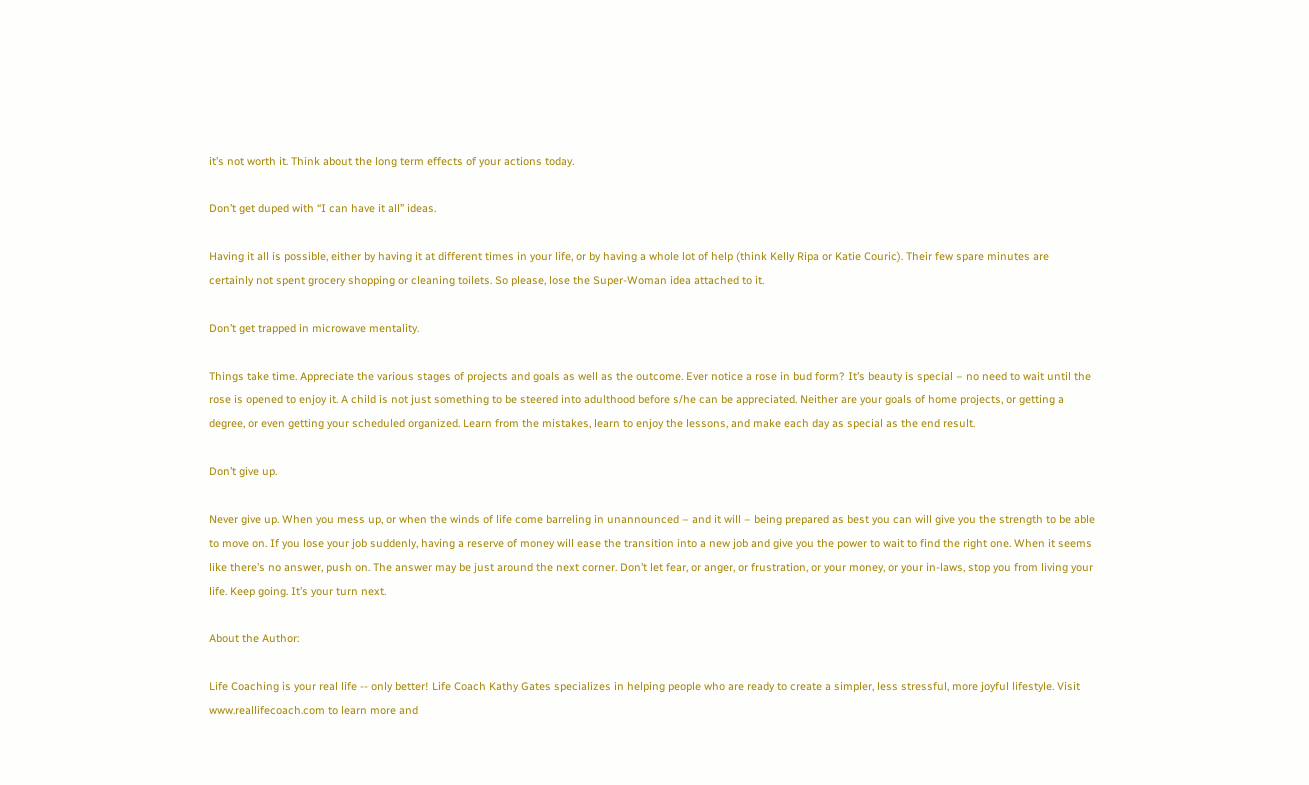it’s not worth it. Think about the long term effects of your actions today.

Don’t get duped with “I can have it all” ideas.

Having it all is possible, either by having it at different times in your life, or by having a whole lot of help (think Kelly Ripa or Katie Couric). Their few spare minutes are certainly not spent grocery shopping or cleaning toilets. So please, lose the Super-Woman idea attached to it.

Don’t get trapped in microwave mentality.

Things take time. Appreciate the various stages of projects and goals as well as the outcome. Ever notice a rose in bud form? It’s beauty is special – no need to wait until the rose is opened to enjoy it. A child is not just something to be steered into adulthood before s/he can be appreciated. Neither are your goals of home projects, or getting a degree, or even getting your scheduled organized. Learn from the mistakes, learn to enjoy the lessons, and make each day as special as the end result.

Don’t give up.

Never give up. When you mess up, or when the winds of life come barreling in unannounced – and it will – being prepared as best you can will give you the strength to be able to move on. If you lose your job suddenly, having a reserve of money will ease the transition into a new job and give you the power to wait to find the right one. When it seems like there’s no answer, push on. The answer may be just around the next corner. Don’t let fear, or anger, or frustration, or your money, or your in-laws, stop you from living your life. Keep going. It’s your turn next.

About the Author:

Life Coaching is your real life -- only better! Life Coach Kathy Gates specializes in helping people who are ready to create a simpler, less stressful, more joyful lifestyle. Visit www.reallifecoach.com to learn more and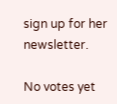sign up for her newsletter.

No votes yet